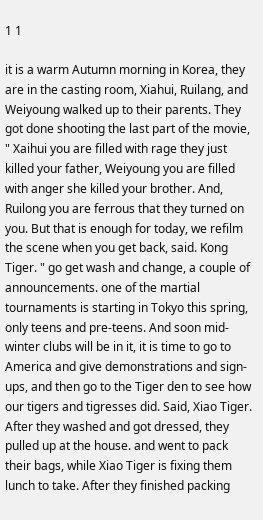1 1

it is a warm Autumn morning in Korea, they are in the casting room, Xiahui, Ruilang, and Weiyoung walked up to their parents. They got done shooting the last part of the movie, " Xaihui you are filled with rage they just killed your father, Weiyoung you are filled with anger she killed your brother. And, Ruilong you are ferrous that they turned on you. But that is enough for today, we refilm the scene when you get back, said. Kong Tiger. " go get wash and change, a couple of announcements. one of the martial tournaments is starting in Tokyo this spring, only teens and pre-teens. And soon mid-winter clubs will be in it, it is time to go to America and give demonstrations and sign-ups, and then go to the Tiger den to see how our tigers and tigresses did. Said, Xiao Tiger. After they washed and got dressed, they pulled up at the house. and went to pack their bags, while Xiao Tiger is fixing them lunch to take. After they finished packing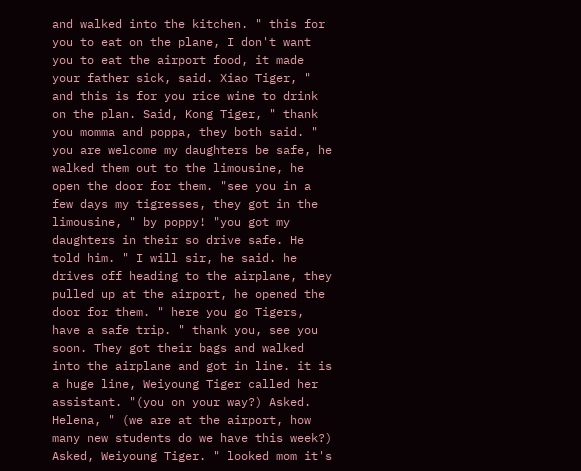and walked into the kitchen. " this for you to eat on the plane, I don't want you to eat the airport food, it made your father sick, said. Xiao Tiger, " and this is for you rice wine to drink on the plan. Said, Kong Tiger, " thank you momma and poppa, they both said. " you are welcome my daughters be safe, he walked them out to the limousine, he open the door for them. "see you in a few days my tigresses, they got in the limousine, " by poppy! "you got my daughters in their so drive safe. He told him. " I will sir, he said. he drives off heading to the airplane, they pulled up at the airport, he opened the door for them. " here you go Tigers, have a safe trip. " thank you, see you soon. They got their bags and walked into the airplane and got in line. it is a huge line, Weiyoung Tiger called her assistant. "(you on your way?) Asked. Helena, " (we are at the airport, how many new students do we have this week?) Asked, Weiyoung Tiger. " looked mom it's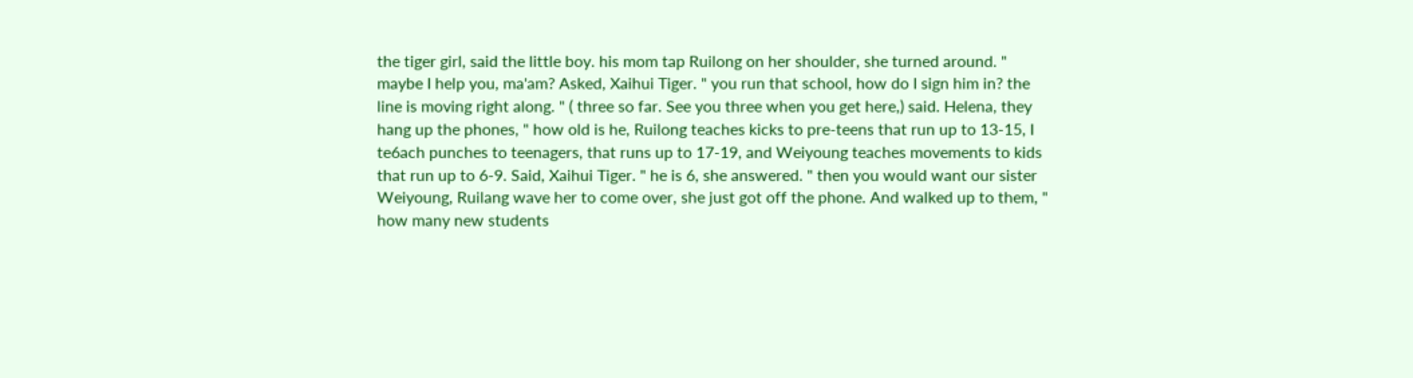the tiger girl, said the little boy. his mom tap Ruilong on her shoulder, she turned around. " maybe I help you, ma'am? Asked, Xaihui Tiger. " you run that school, how do I sign him in? the line is moving right along. " ( three so far. See you three when you get here,) said. Helena, they hang up the phones, " how old is he, Ruilong teaches kicks to pre-teens that run up to 13-15, I te6ach punches to teenagers, that runs up to 17-19, and Weiyoung teaches movements to kids that run up to 6-9. Said, Xaihui Tiger. " he is 6, she answered. " then you would want our sister Weiyoung, Ruilang wave her to come over, she just got off the phone. And walked up to them, " how many new students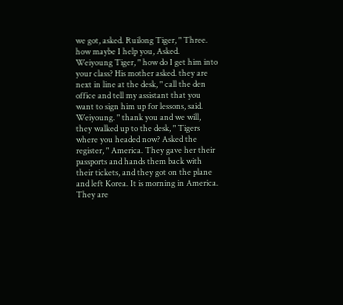we got, asked. Ruilong Tiger, " Three. how maybe I help you, Asked. Weiyoung Tiger, " how do I get him into your class? His mother asked. they are next in line at the desk, " call the den office and tell my assistant that you want to sign him up for lessons, said. Weiyoung. " thank you and we will, they walked up to the desk, " Tigers where you headed now? Asked the register, " America. They gave her their passports and hands them back with their tickets, and they got on the plane and left Korea. It is morning in America. They are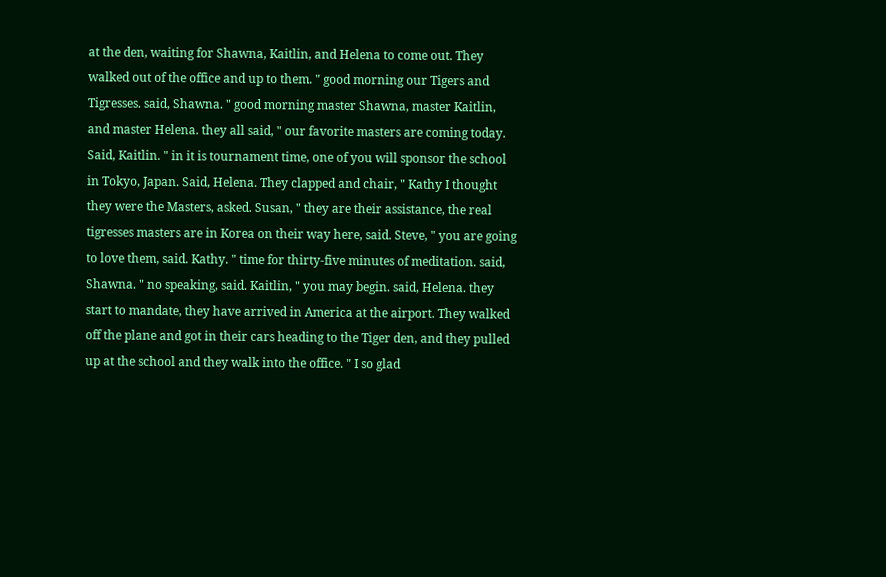at the den, waiting for Shawna, Kaitlin, and Helena to come out. They walked out of the office and up to them. " good morning our Tigers and Tigresses. said, Shawna. " good morning master Shawna, master Kaitlin, and master Helena. they all said, " our favorite masters are coming today. Said, Kaitlin. " in it is tournament time, one of you will sponsor the school in Tokyo, Japan. Said, Helena. They clapped and chair, " Kathy I thought they were the Masters, asked. Susan, " they are their assistance, the real tigresses masters are in Korea on their way here, said. Steve, " you are going to love them, said. Kathy. " time for thirty-five minutes of meditation. said, Shawna. " no speaking, said. Kaitlin, " you may begin. said, Helena. they start to mandate, they have arrived in America at the airport. They walked off the plane and got in their cars heading to the Tiger den, and they pulled up at the school and they walk into the office. " I so glad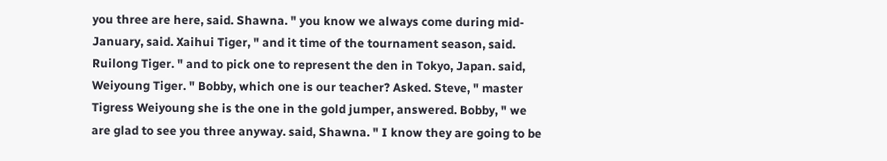you three are here, said. Shawna. " you know we always come during mid-January, said. Xaihui Tiger, " and it time of the tournament season, said. Ruilong Tiger. " and to pick one to represent the den in Tokyo, Japan. said, Weiyoung Tiger. " Bobby, which one is our teacher? Asked. Steve, " master Tigress Weiyoung she is the one in the gold jumper, answered. Bobby, " we are glad to see you three anyway. said, Shawna. " I know they are going to be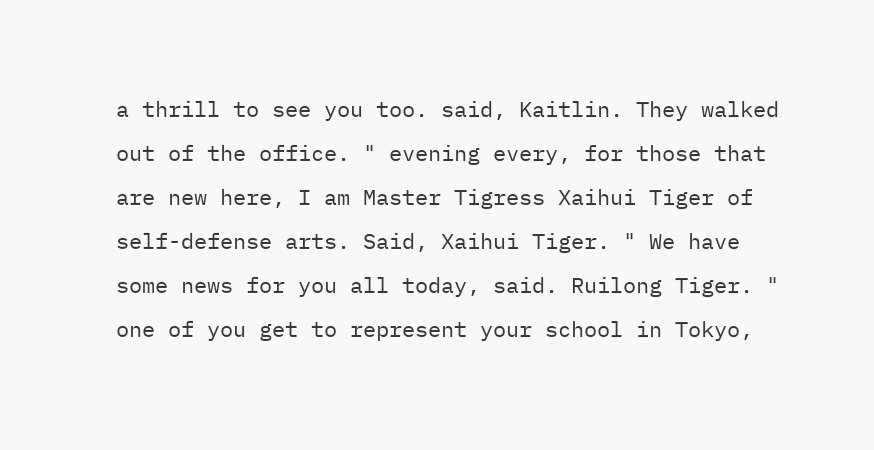a thrill to see you too. said, Kaitlin. They walked out of the office. " evening every, for those that are new here, I am Master Tigress Xaihui Tiger of self-defense arts. Said, Xaihui Tiger. " We have some news for you all today, said. Ruilong Tiger. " one of you get to represent your school in Tokyo,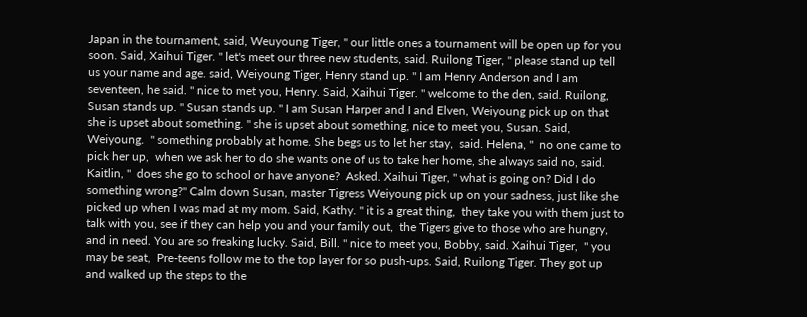Japan in the tournament, said, Weuyoung Tiger, " our little ones a tournament will be open up for you soon. Said, Xaihui Tiger. " let's meet our three new students, said. Ruilong Tiger, " please stand up tell us your name and age. said, Weiyoung Tiger, Henry stand up. " I am Henry Anderson and I am seventeen, he said. " nice to met you, Henry. Said, Xaihui Tiger. " welcome to the den, said. Ruilong, Susan stands up. " Susan stands up. " I am Susan Harper and I and Elven, Weiyoung pick up on that she is upset about something. " she is upset about something, nice to meet you, Susan. Said, Weiyoung.  " something probably at home. She begs us to let her stay,  said. Helena, "  no one came to pick her up,  when we ask her to do she wants one of us to take her home, she always said no, said. Kaitlin, "  does she go to school or have anyone?  Asked. Xaihui Tiger, " what is going on? Did I do something wrong?" Calm down Susan, master Tigress Weiyoung pick up on your sadness, just like she picked up when I was mad at my mom. Said, Kathy. " it is a great thing,  they take you with them just to talk with you, see if they can help you and your family out,  the Tigers give to those who are hungry, and in need. You are so freaking lucky. Said, Bill. " nice to meet you, Bobby, said. Xaihui Tiger,  " you may be seat,  Pre-teens follow me to the top layer for so push-ups. Said, Ruilong Tiger. They got up and walked up the steps to the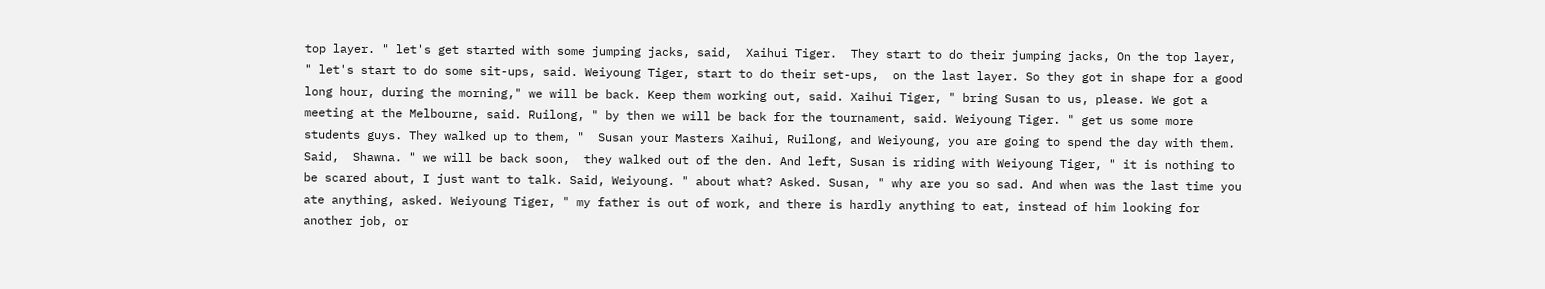top layer. " let's get started with some jumping jacks, said,  Xaihui Tiger.  They start to do their jumping jacks, On the top layer, " let's start to do some sit-ups, said. Weiyoung Tiger, start to do their set-ups,  on the last layer. So they got in shape for a good long hour, during the morning," we will be back. Keep them working out, said. Xaihui Tiger, " bring Susan to us, please. We got a meeting at the Melbourne, said. Ruilong, " by then we will be back for the tournament, said. Weiyoung Tiger. " get us some more students guys. They walked up to them, "  Susan your Masters Xaihui, Ruilong, and Weiyoung, you are going to spend the day with them. Said,  Shawna. " we will be back soon,  they walked out of the den. And left, Susan is riding with Weiyoung Tiger, " it is nothing to be scared about, I just want to talk. Said, Weiyoung. " about what? Asked. Susan, " why are you so sad. And when was the last time you ate anything, asked. Weiyoung Tiger, " my father is out of work, and there is hardly anything to eat, instead of him looking for another job, or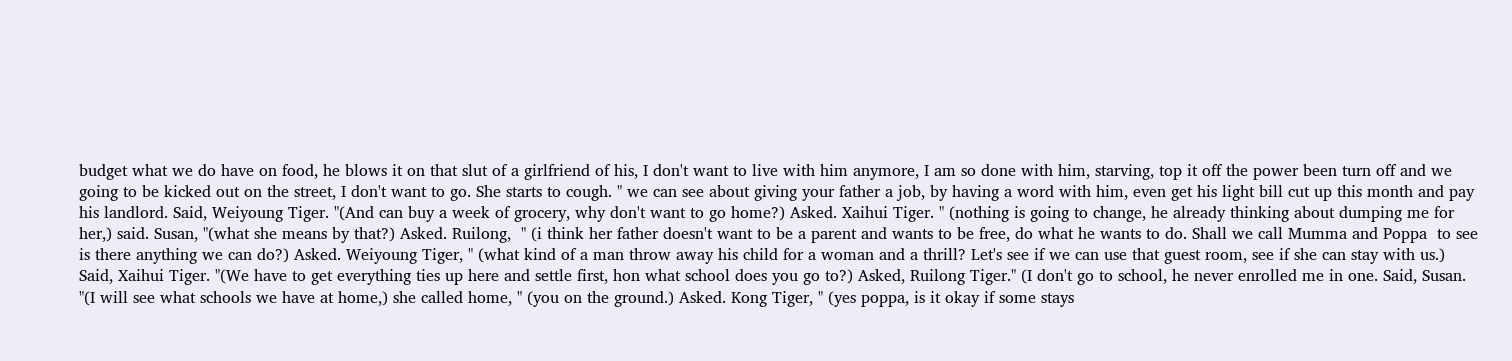budget what we do have on food, he blows it on that slut of a girlfriend of his, I don't want to live with him anymore, I am so done with him, starving, top it off the power been turn off and we going to be kicked out on the street, I don't want to go. She starts to cough. " we can see about giving your father a job, by having a word with him, even get his light bill cut up this month and pay his landlord. Said, Weiyoung Tiger. "(And can buy a week of grocery, why don't want to go home?) Asked. Xaihui Tiger. " (nothing is going to change, he already thinking about dumping me for her,) said. Susan, "(what she means by that?) Asked. Ruilong,  " (i think her father doesn't want to be a parent and wants to be free, do what he wants to do. Shall we call Mumma and Poppa  to see is there anything we can do?) Asked. Weiyoung Tiger, " (what kind of a man throw away his child for a woman and a thrill? Let's see if we can use that guest room, see if she can stay with us.) Said, Xaihui Tiger. "(We have to get everything ties up here and settle first, hon what school does you go to?) Asked, Ruilong Tiger." (I don't go to school, he never enrolled me in one. Said, Susan. "(I will see what schools we have at home,) she called home, " (you on the ground.) Asked. Kong Tiger, " (yes poppa, is it okay if some stays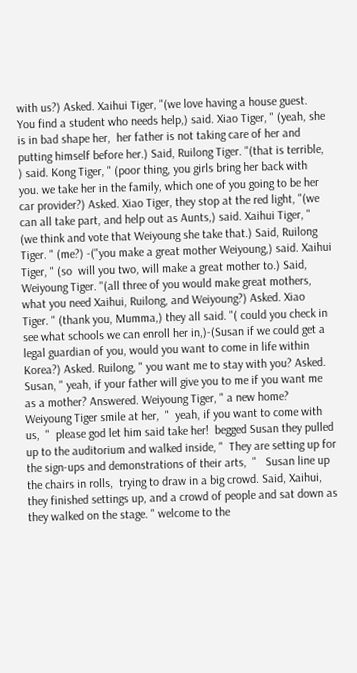with us?) Asked. Xaihui Tiger, "(we love having a house guest. You find a student who needs help,) said. Xiao Tiger, " (yeah, she is in bad shape her,  her father is not taking care of her and putting himself before her.) Said, Ruilong Tiger. "(that is terrible, ) said. Kong Tiger, " (poor thing, you girls bring her back with you. we take her in the family, which one of you going to be her car provider?) Asked. Xiao Tiger, they stop at the red light, "(we can all take part, and help out as Aunts,) said. Xaihui Tiger, "  (we think and vote that Weiyoung she take that.) Said, Ruilong Tiger. " (me?) -("you make a great mother Weiyoung,) said. Xaihui Tiger, " (so  will you two, will make a great mother to.) Said, Weiyoung Tiger. "(all three of you would make great mothers, what you need Xaihui, Ruilong, and Weiyoung?) Asked. Xiao Tiger. " (thank you, Mumma,) they all said. "( could you check in see what schools we can enroll her in,)-(Susan if we could get a legal guardian of you, would you want to come in life within Korea?) Asked. Ruilong, " you want me to stay with you? Asked. Susan, " yeah, if your father will give you to me if you want me as a mother? Answered. Weiyoung Tiger, " a new home? Weiyoung Tiger smile at her,  "  yeah, if you want to come with us,  "  please god let him said take her!  begged Susan they pulled up to the auditorium and walked inside, "  They are setting up for the sign-ups and demonstrations of their arts,  "   Susan line up the chairs in rolls,  trying to draw in a big crowd. Said, Xaihui,   they finished settings up, and a crowd of people and sat down as they walked on the stage. " welcome to the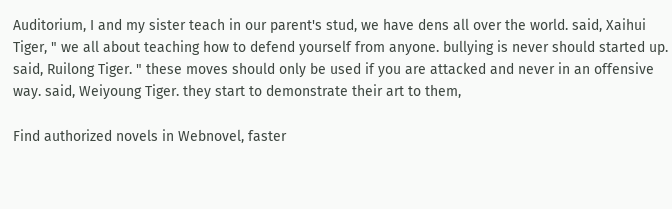Auditorium, I and my sister teach in our parent's stud, we have dens all over the world. said, Xaihui Tiger, " we all about teaching how to defend yourself from anyone. bullying is never should started up. said, Ruilong Tiger. " these moves should only be used if you are attacked and never in an offensive way. said, Weiyoung Tiger. they start to demonstrate their art to them,

Find authorized novels in Webnovel, faster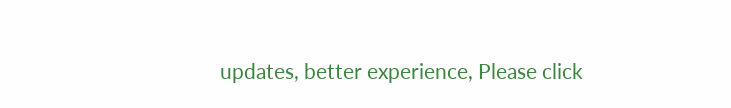updates, better experience, Please click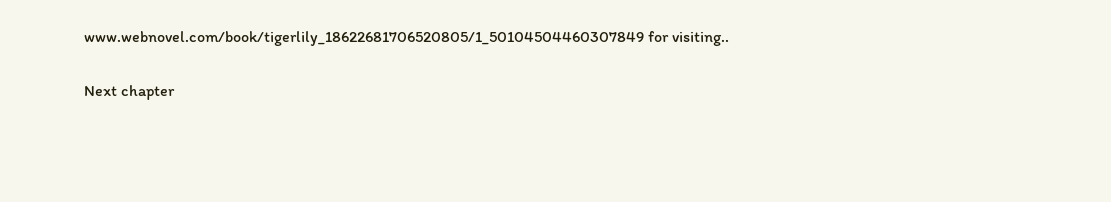www.webnovel.com/book/tigerlily_18622681706520805/1_50104504460307849 for visiting..

Next chapter